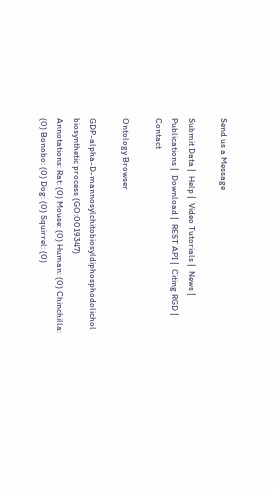Send us a Message

Submit Data |  Help |  Video Tutorials |  News |  Publications |  Download |  REST API |  Citing RGD |  Contact

Ontology Browser

GDP-alpha-D-mannosylchitobiosyldiphosphodolichol biosynthetic process (GO:0019347)
Annotations: Rat: (0) Mouse: (0) Human: (0) Chinchilla: (0) Bonobo: (0) Dog: (0) Squirrel: (0)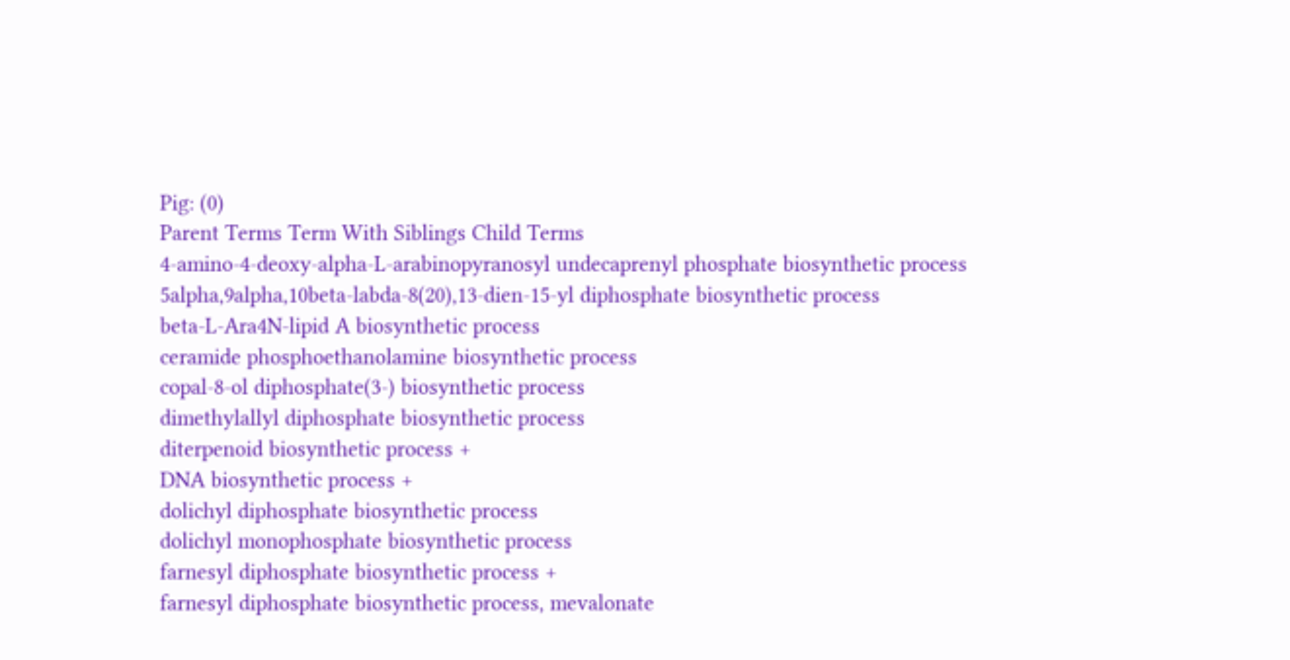Pig: (0)
Parent Terms Term With Siblings Child Terms
4-amino-4-deoxy-alpha-L-arabinopyranosyl undecaprenyl phosphate biosynthetic process
5alpha,9alpha,10beta-labda-8(20),13-dien-15-yl diphosphate biosynthetic process
beta-L-Ara4N-lipid A biosynthetic process
ceramide phosphoethanolamine biosynthetic process
copal-8-ol diphosphate(3-) biosynthetic process
dimethylallyl diphosphate biosynthetic process
diterpenoid biosynthetic process +
DNA biosynthetic process +
dolichyl diphosphate biosynthetic process
dolichyl monophosphate biosynthetic process
farnesyl diphosphate biosynthetic process +
farnesyl diphosphate biosynthetic process, mevalonate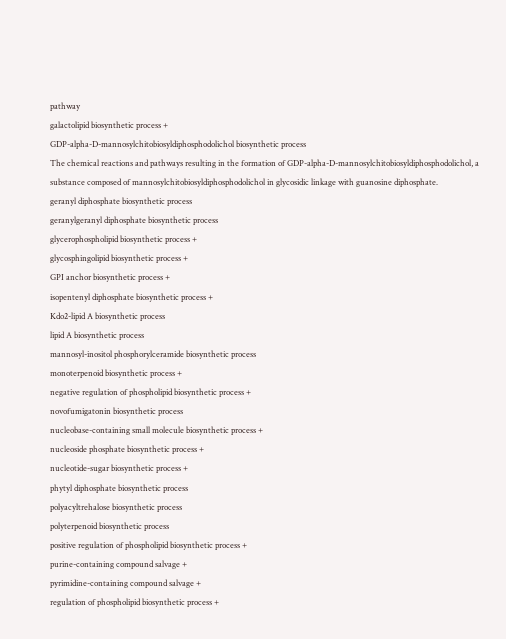pathway
galactolipid biosynthetic process +
GDP-alpha-D-mannosylchitobiosyldiphosphodolichol biosynthetic process
The chemical reactions and pathways resulting in the formation of GDP-alpha-D-mannosylchitobiosyldiphosphodolichol, a substance composed of mannosylchitobiosyldiphosphodolichol in glycosidic linkage with guanosine diphosphate.
geranyl diphosphate biosynthetic process
geranylgeranyl diphosphate biosynthetic process
glycerophospholipid biosynthetic process +
glycosphingolipid biosynthetic process +
GPI anchor biosynthetic process +
isopentenyl diphosphate biosynthetic process +
Kdo2-lipid A biosynthetic process
lipid A biosynthetic process
mannosyl-inositol phosphorylceramide biosynthetic process
monoterpenoid biosynthetic process +
negative regulation of phospholipid biosynthetic process +
novofumigatonin biosynthetic process
nucleobase-containing small molecule biosynthetic process +
nucleoside phosphate biosynthetic process +
nucleotide-sugar biosynthetic process +
phytyl diphosphate biosynthetic process
polyacyltrehalose biosynthetic process
polyterpenoid biosynthetic process
positive regulation of phospholipid biosynthetic process +
purine-containing compound salvage +
pyrimidine-containing compound salvage +
regulation of phospholipid biosynthetic process +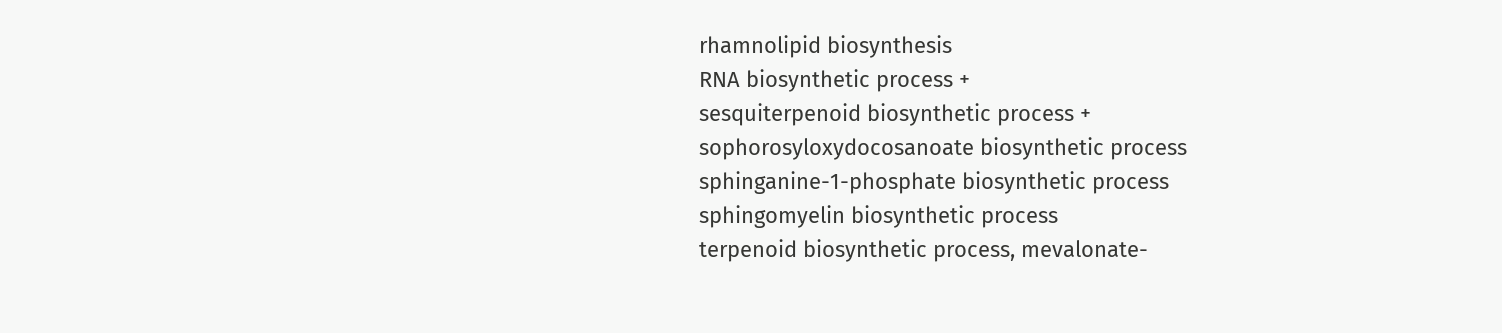rhamnolipid biosynthesis
RNA biosynthetic process +
sesquiterpenoid biosynthetic process +
sophorosyloxydocosanoate biosynthetic process
sphinganine-1-phosphate biosynthetic process
sphingomyelin biosynthetic process
terpenoid biosynthetic process, mevalonate-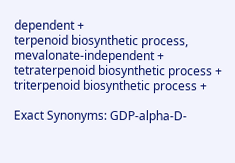dependent +
terpenoid biosynthetic process, mevalonate-independent +
tetraterpenoid biosynthetic process +
triterpenoid biosynthetic process +

Exact Synonyms: GDP-alpha-D-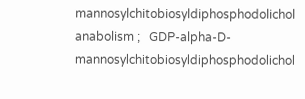mannosylchitobiosyldiphosphodolichol anabolism ;   GDP-alpha-D-mannosylchitobiosyldiphosphodolichol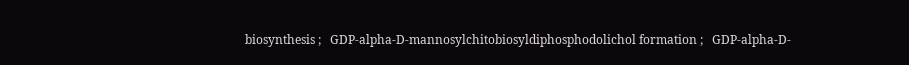biosynthesis ;   GDP-alpha-D-mannosylchitobiosyldiphosphodolichol formation ;   GDP-alpha-D-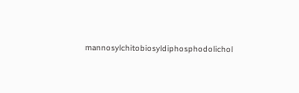mannosylchitobiosyldiphosphodolichol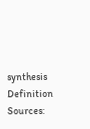synthesis
Definition Sources: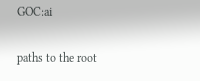GOC:ai

paths to the root